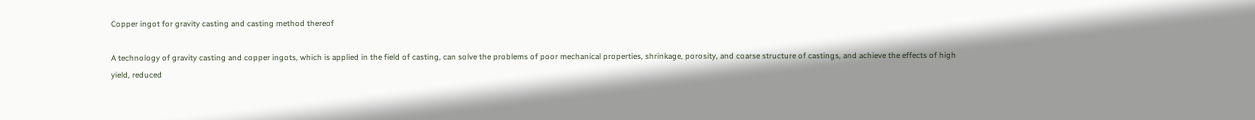Copper ingot for gravity casting and casting method thereof

A technology of gravity casting and copper ingots, which is applied in the field of casting, can solve the problems of poor mechanical properties, shrinkage, porosity, and coarse structure of castings, and achieve the effects of high yield, reduced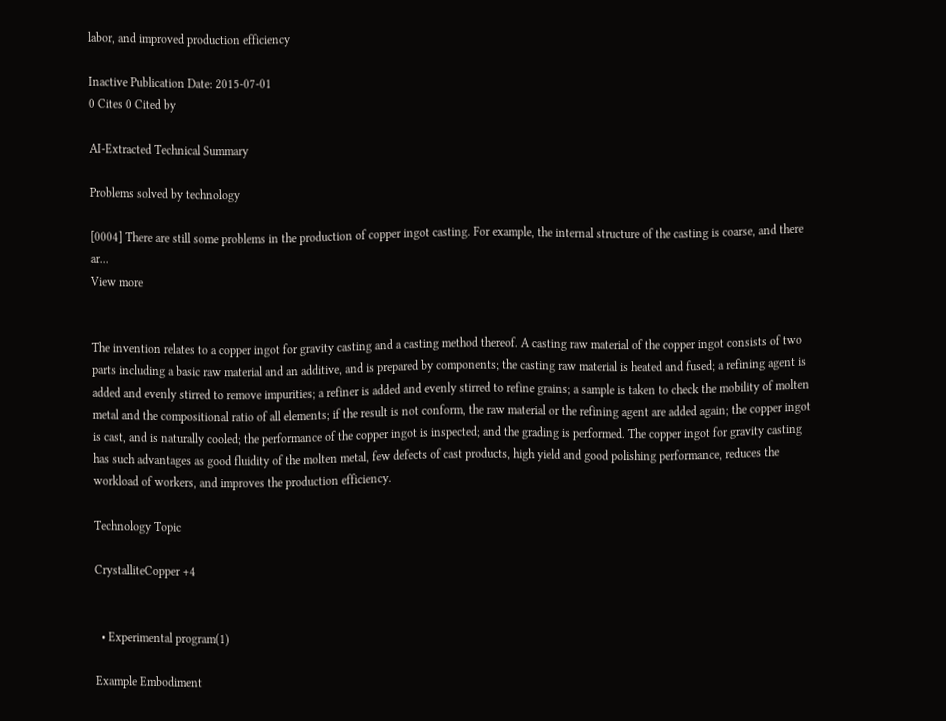labor, and improved production efficiency

Inactive Publication Date: 2015-07-01
0 Cites 0 Cited by

AI-Extracted Technical Summary

Problems solved by technology

[0004] There are still some problems in the production of copper ingot casting. For example, the internal structure of the casting is coarse, and there ar...
View more


The invention relates to a copper ingot for gravity casting and a casting method thereof. A casting raw material of the copper ingot consists of two parts including a basic raw material and an additive, and is prepared by components; the casting raw material is heated and fused; a refining agent is added and evenly stirred to remove impurities; a refiner is added and evenly stirred to refine grains; a sample is taken to check the mobility of molten metal and the compositional ratio of all elements; if the result is not conform, the raw material or the refining agent are added again; the copper ingot is cast, and is naturally cooled; the performance of the copper ingot is inspected; and the grading is performed. The copper ingot for gravity casting has such advantages as good fluidity of the molten metal, few defects of cast products, high yield and good polishing performance, reduces the workload of workers, and improves the production efficiency.

Technology Topic

CrystalliteCopper +4


  • Experimental program(1)

Example Embodiment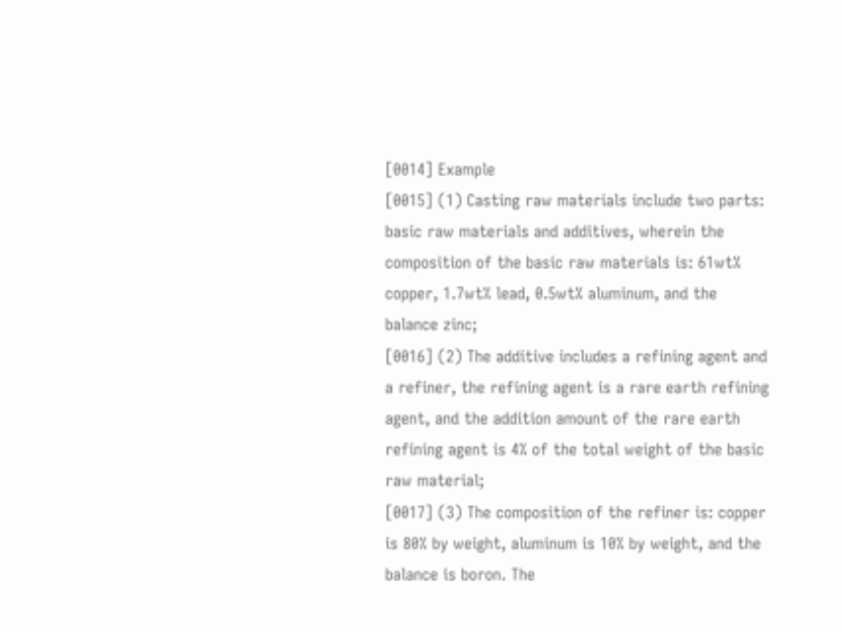[0014] Example
[0015] (1) Casting raw materials include two parts: basic raw materials and additives, wherein the composition of the basic raw materials is: 61wt% copper, 1.7wt% lead, 0.5wt% aluminum, and the balance zinc;
[0016] (2) The additive includes a refining agent and a refiner, the refining agent is a rare earth refining agent, and the addition amount of the rare earth refining agent is 4% of the total weight of the basic raw material;
[0017] (3) The composition of the refiner is: copper is 80% by weight, aluminum is 10% by weight, and the balance is boron. The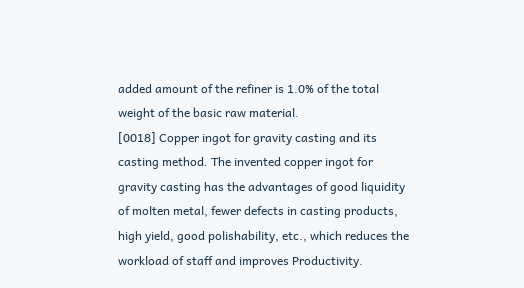added amount of the refiner is 1.0% of the total weight of the basic raw material.
[0018] Copper ingot for gravity casting and its casting method. The invented copper ingot for gravity casting has the advantages of good liquidity of molten metal, fewer defects in casting products, high yield, good polishability, etc., which reduces the workload of staff and improves Productivity.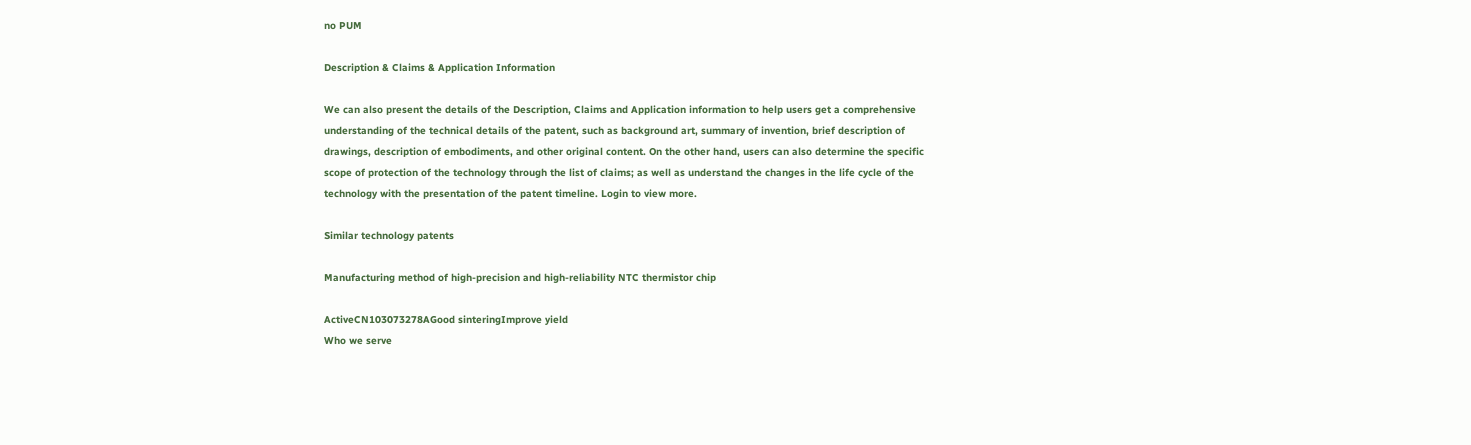no PUM

Description & Claims & Application Information

We can also present the details of the Description, Claims and Application information to help users get a comprehensive understanding of the technical details of the patent, such as background art, summary of invention, brief description of drawings, description of embodiments, and other original content. On the other hand, users can also determine the specific scope of protection of the technology through the list of claims; as well as understand the changes in the life cycle of the technology with the presentation of the patent timeline. Login to view more.

Similar technology patents

Manufacturing method of high-precision and high-reliability NTC thermistor chip

ActiveCN103073278AGood sinteringImprove yield
Who we serve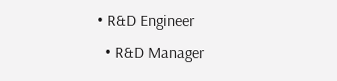• R&D Engineer
  • R&D Manager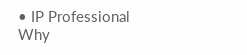• IP Professional
Why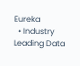Eureka
  • Industry Leading Data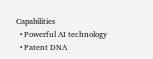Capabilities
  • Powerful AI technology
  • Patent DNA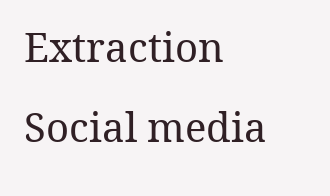Extraction
Social media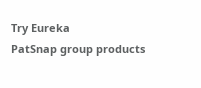Try Eureka
PatSnap group products